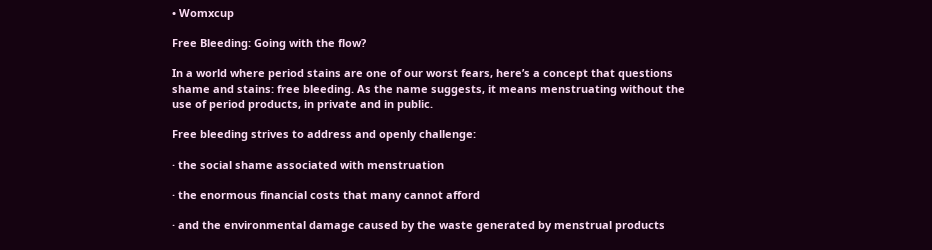• Womxcup

Free Bleeding: Going with the flow?

In a world where period stains are one of our worst fears, here’s a concept that questions shame and stains: free bleeding. As the name suggests, it means menstruating without the use of period products, in private and in public.

Free bleeding strives to address and openly challenge:

· the social shame associated with menstruation

· the enormous financial costs that many cannot afford

· and the environmental damage caused by the waste generated by menstrual products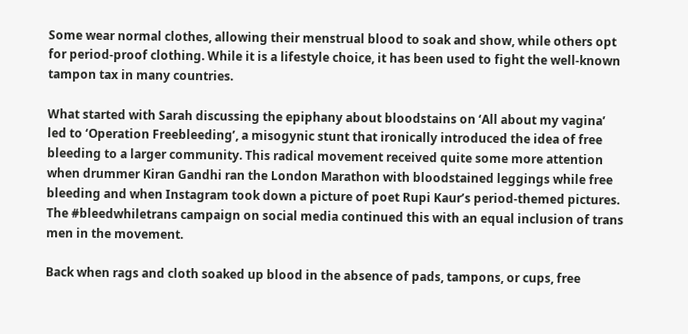Some wear normal clothes, allowing their menstrual blood to soak and show, while others opt for period-proof clothing. While it is a lifestyle choice, it has been used to fight the well-known tampon tax in many countries.

What started with Sarah discussing the epiphany about bloodstains on ‘All about my vagina’ led to ‘Operation Freebleeding’, a misogynic stunt that ironically introduced the idea of free bleeding to a larger community. This radical movement received quite some more attention when drummer Kiran Gandhi ran the London Marathon with bloodstained leggings while free bleeding and when Instagram took down a picture of poet Rupi Kaur’s period-themed pictures. The #bleedwhiletrans campaign on social media continued this with an equal inclusion of trans men in the movement.

Back when rags and cloth soaked up blood in the absence of pads, tampons, or cups, free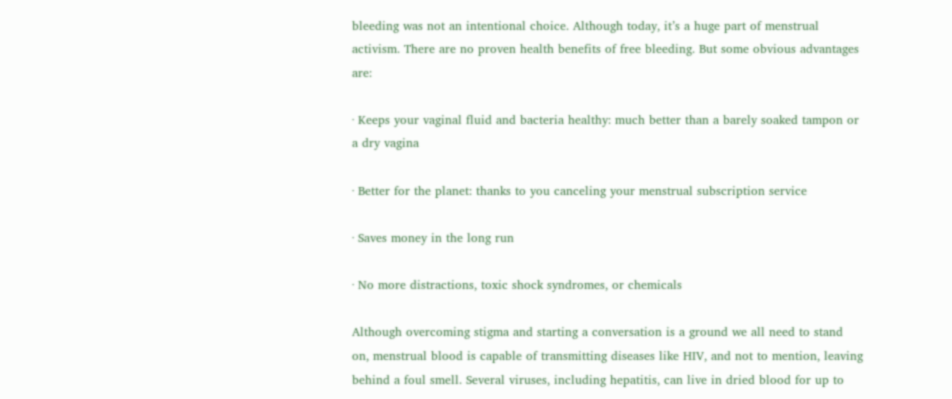bleeding was not an intentional choice. Although today, it’s a huge part of menstrual activism. There are no proven health benefits of free bleeding. But some obvious advantages are:

· Keeps your vaginal fluid and bacteria healthy: much better than a barely soaked tampon or a dry vagina

· Better for the planet: thanks to you canceling your menstrual subscription service

· Saves money in the long run

· No more distractions, toxic shock syndromes, or chemicals

Although overcoming stigma and starting a conversation is a ground we all need to stand on, menstrual blood is capable of transmitting diseases like HIV, and not to mention, leaving behind a foul smell. Several viruses, including hepatitis, can live in dried blood for up to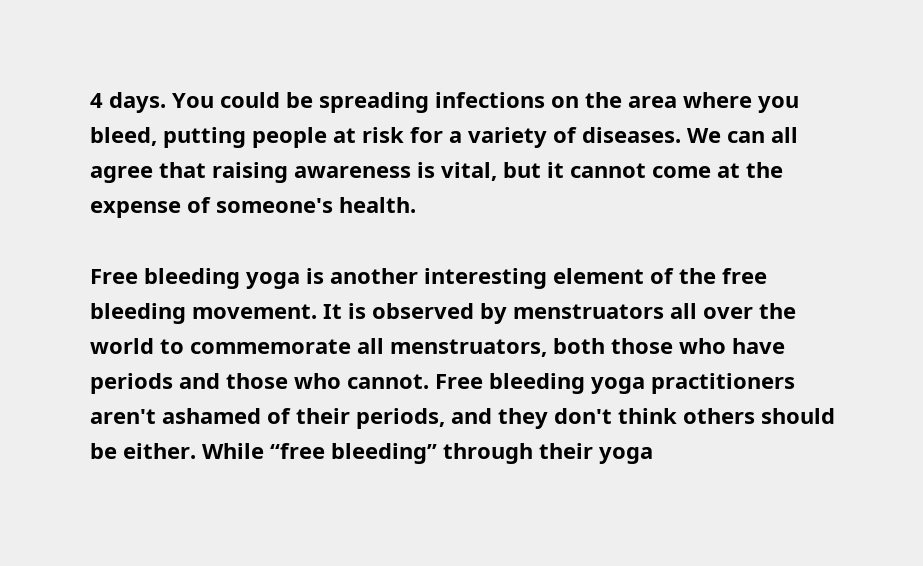4 days. You could be spreading infections on the area where you bleed, putting people at risk for a variety of diseases. We can all agree that raising awareness is vital, but it cannot come at the expense of someone's health.

Free bleeding yoga is another interesting element of the free bleeding movement. It is observed by menstruators all over the world to commemorate all menstruators, both those who have periods and those who cannot. Free bleeding yoga practitioners aren't ashamed of their periods, and they don't think others should be either. While “free bleeding” through their yoga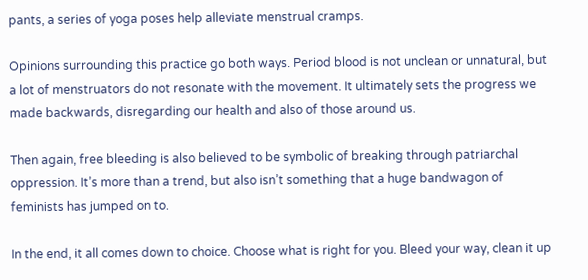pants, a series of yoga poses help alleviate menstrual cramps.

Opinions surrounding this practice go both ways. Period blood is not unclean or unnatural, but a lot of menstruators do not resonate with the movement. It ultimately sets the progress we made backwards, disregarding our health and also of those around us.

Then again, free bleeding is also believed to be symbolic of breaking through patriarchal oppression. It’s more than a trend, but also isn’t something that a huge bandwagon of feminists has jumped on to.

In the end, it all comes down to choice. Choose what is right for you. Bleed your way, clean it up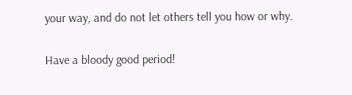your way, and do not let others tell you how or why.

Have a bloody good period!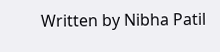Written by Nibha Patil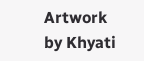Artwork by Khyati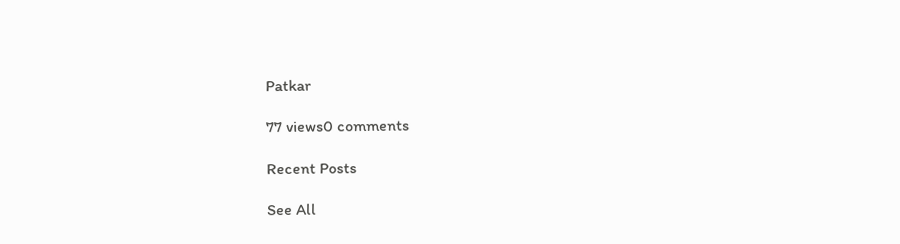Patkar

77 views0 comments

Recent Posts

See All